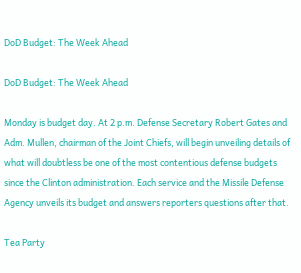DoD Budget: The Week Ahead

DoD Budget: The Week Ahead

Monday is budget day. At 2 p.m. Defense Secretary Robert Gates and Adm. Mullen, chairman of the Joint Chiefs, will begin unveiling details of what will doubtless be one of the most contentious defense budgets since the Clinton administration. Each service and the Missile Defense Agency unveils its budget and answers reporters questions after that.

Tea Party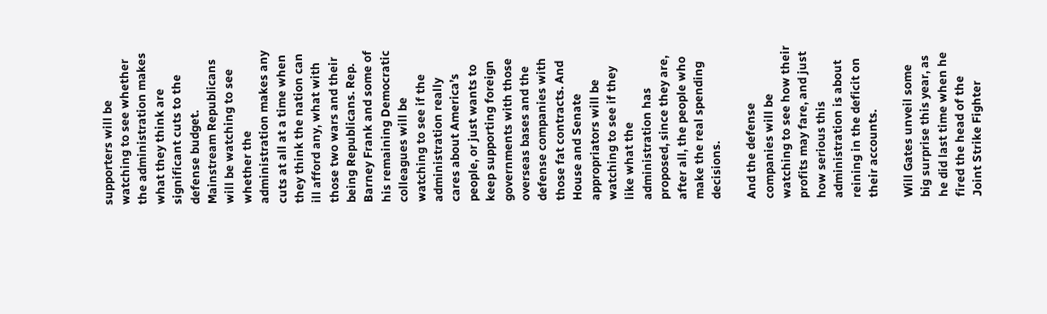supporters will be watching to see whether the administration makes what they think are significant cuts to the defense budget. Mainstream Republicans will be watching to see whether the administration makes any cuts at all at a time when they think the nation can ill afford any, what with those two wars and their being Republicans. Rep. Barney Frank and some of his remaining Democratic colleagues will be watching to see if the administration really cares about America’s people, or just wants to keep supporting foreign governments with those overseas bases and the defense companies with those fat contracts. And House and Senate appropriators will be watching to see if they like what the administration has proposed, since they are, after all, the people who make the real spending decisions.

And the defense companies will be watching to see how their profits may fare, and just how serious this administration is about reining in the deficit on their accounts.

Will Gates unveil some big surprise this year, as he did last time when he fired the head of the Joint Strike Fighter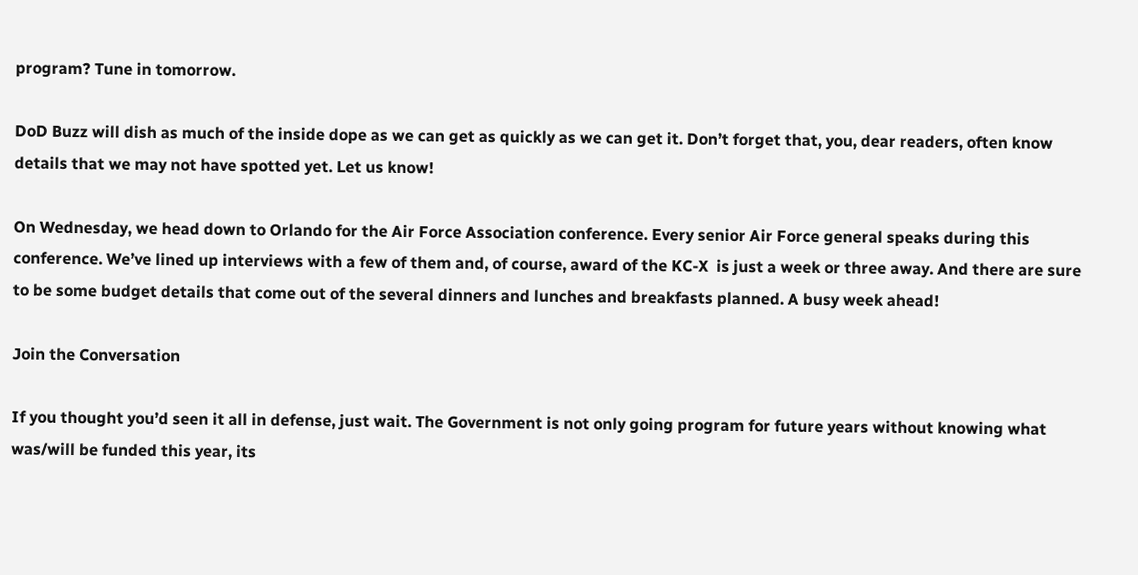program? Tune in tomorrow.

DoD Buzz will dish as much of the inside dope as we can get as quickly as we can get it. Don’t forget that, you, dear readers, often know details that we may not have spotted yet. Let us know!

On Wednesday, we head down to Orlando for the Air Force Association conference. Every senior Air Force general speaks during this conference. We’ve lined up interviews with a few of them and, of course, award of the KC-X  is just a week or three away. And there are sure to be some budget details that come out of the several dinners and lunches and breakfasts planned. A busy week ahead!

Join the Conversation

If you thought you’d seen it all in defense, just wait. The Government is not only going program for future years without knowing what was/will be funded this year, its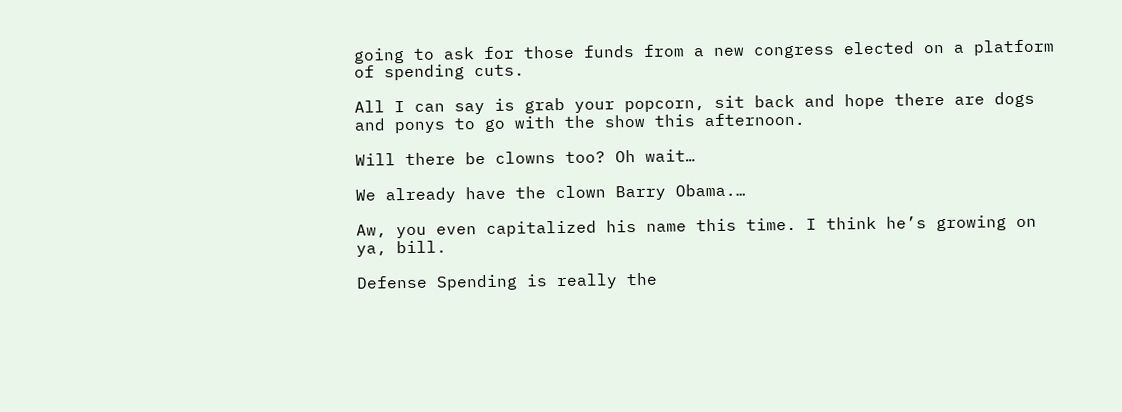going to ask for those funds from a new congress elected on a platform of spending cuts.

All I can say is grab your popcorn, sit back and hope there are dogs and ponys to go with the show this afternoon.

Will there be clowns too? Oh wait…

We already have the clown Barry Obama.…

Aw, you even capitalized his name this time. I think he’s growing on ya, bill.

Defense Spending is really the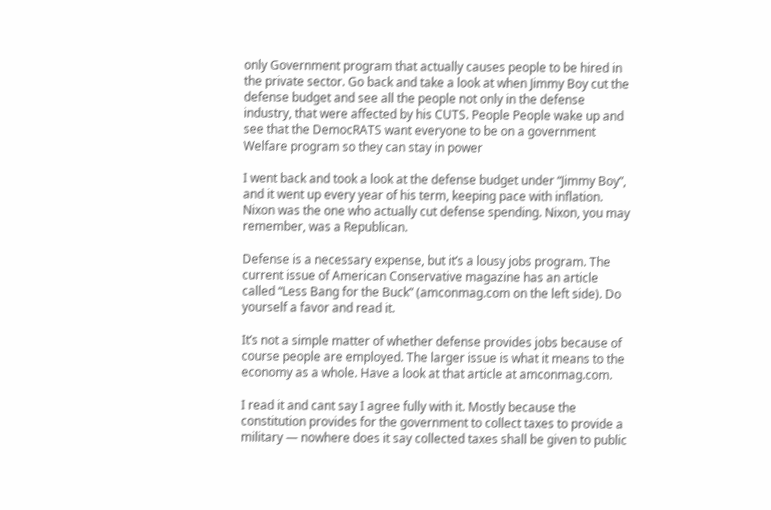only Government program that actually causes people to be hired in the private sector. Go back and take a look at when Jimmy Boy cut the defense budget and see all the people not only in the defense industry, that were affected by his CUTS. People People wake up and see that the DemocRATS want everyone to be on a government Welfare program so they can stay in power

I went back and took a look at the defense budget under “Jimmy Boy”, and it went up every year of his term, keeping pace with inflation. Nixon was the one who actually cut defense spending. Nixon, you may remember, was a Republican.

Defense is a necessary expense, but it’s a lousy jobs program. The current issue of American Conservative magazine has an article called “Less Bang for the Buck” (amconmag.com on the left side). Do yourself a favor and read it.

It’s not a simple matter of whether defense provides jobs because of course people are employed. The larger issue is what it means to the economy as a whole. Have a look at that article at amconmag.com.

I read it and cant say I agree fully with it. Mostly because the constitution provides for the government to collect taxes to provide a military — nowhere does it say collected taxes shall be given to public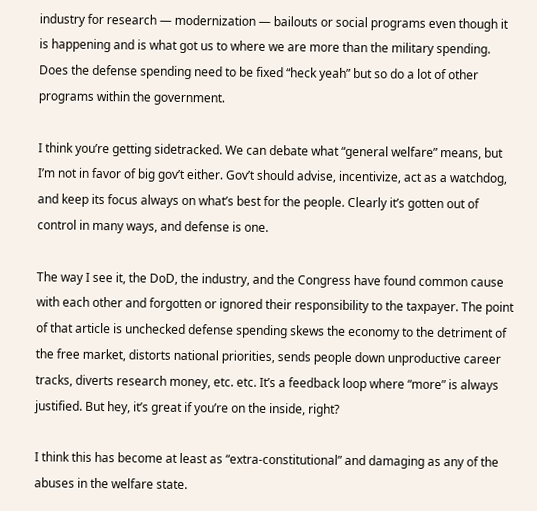industry for research — modernization — bailouts or social programs even though it is happening and is what got us to where we are more than the military spending. Does the defense spending need to be fixed “heck yeah” but so do a lot of other programs within the government.

I think you’re getting sidetracked. We can debate what “general welfare” means, but I’m not in favor of big gov’t either. Gov’t should advise, incentivize, act as a watchdog, and keep its focus always on what’s best for the people. Clearly it’s gotten out of control in many ways, and defense is one.

The way I see it, the DoD, the industry, and the Congress have found common cause with each other and forgotten or ignored their responsibility to the taxpayer. The point of that article is unchecked defense spending skews the economy to the detriment of the free market, distorts national priorities, sends people down unproductive career tracks, diverts research money, etc. etc. It’s a feedback loop where “more” is always justified. But hey, it’s great if you’re on the inside, right?

I think this has become at least as “extra-constitutional” and damaging as any of the abuses in the welfare state.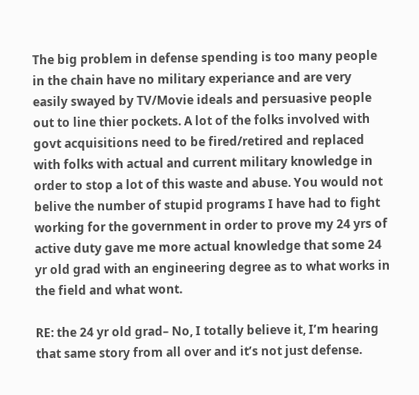The big problem in defense spending is too many people in the chain have no military experiance and are very easily swayed by TV/Movie ideals and persuasive people out to line thier pockets. A lot of the folks involved with govt acquisitions need to be fired/retired and replaced with folks with actual and current military knowledge in order to stop a lot of this waste and abuse. You would not belive the number of stupid programs I have had to fight working for the government in order to prove my 24 yrs of active duty gave me more actual knowledge that some 24 yr old grad with an engineering degree as to what works in the field and what wont.

RE: the 24 yr old grad– No, I totally believe it, I’m hearing that same story from all over and it’s not just defense.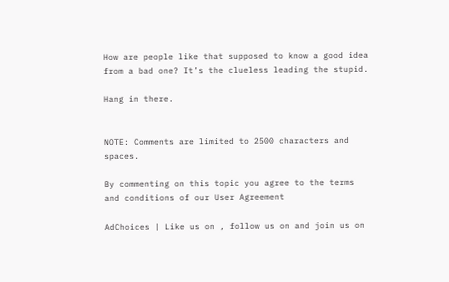How are people like that supposed to know a good idea from a bad one? It’s the clueless leading the stupid.

Hang in there.


NOTE: Comments are limited to 2500 characters and spaces.

By commenting on this topic you agree to the terms and conditions of our User Agreement

AdChoices | Like us on , follow us on and join us on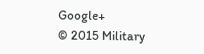Google+
© 2015 Military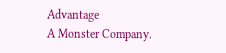Advantage
A Monster Company.